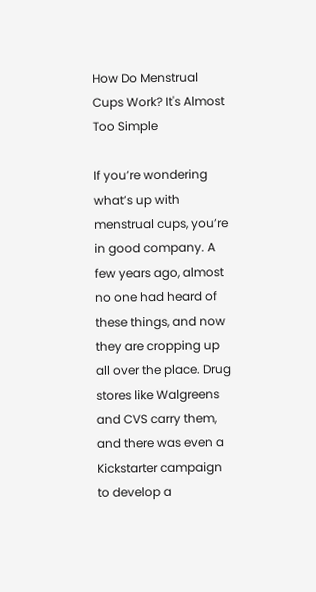How Do Menstrual Cups Work? It's Almost Too Simple

If you’re wondering what’s up with menstrual cups, you’re in good company. A few years ago, almost no one had heard of these things, and now they are cropping up all over the place. Drug stores like Walgreens and CVS carry them, and there was even a Kickstarter campaign to develop a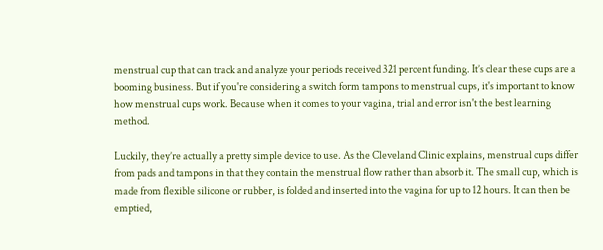menstrual cup that can track and analyze your periods received 321 percent funding. It’s clear these cups are a booming business. But if you're considering a switch form tampons to menstrual cups, it's important to know how menstrual cups work. Because when it comes to your vagina, trial and error isn't the best learning method.

Luckily, they’re actually a pretty simple device to use. As the Cleveland Clinic explains, menstrual cups differ from pads and tampons in that they contain the menstrual flow rather than absorb it. The small cup, which is made from flexible silicone or rubber, is folded and inserted into the vagina for up to 12 hours. It can then be emptied,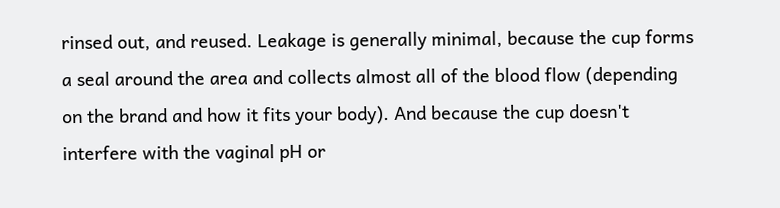rinsed out, and reused. Leakage is generally minimal, because the cup forms a seal around the area and collects almost all of the blood flow (depending on the brand and how it fits your body). And because the cup doesn't interfere with the vaginal pH or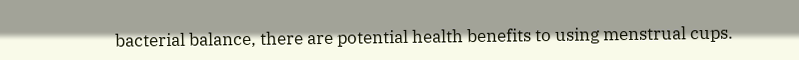bacterial balance, there are potential health benefits to using menstrual cups.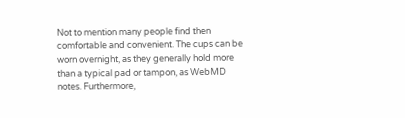Not to mention many people find then comfortable and convenient. The cups can be worn overnight, as they generally hold more than a typical pad or tampon, as WebMD notes. Furthermore,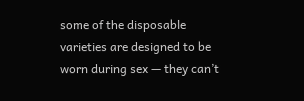some of the disposable varieties are designed to be worn during sex — they can’t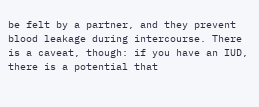be felt by a partner, and they prevent blood leakage during intercourse. There is a caveat, though: if you have an IUD, there is a potential that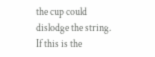the cup could dislodge the string. If this is the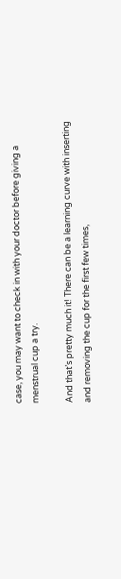case, you may want to check in with your doctor before giving a menstrual cup a try.

And that’s pretty much it! There can be a learning curve with inserting and removing the cup for the first few times,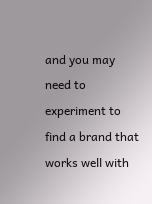and you may need to experiment to find a brand that works well with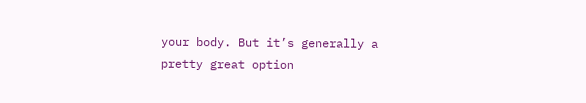your body. But it’s generally a pretty great option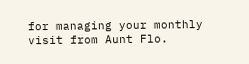for managing your monthly visit from Aunt Flo.